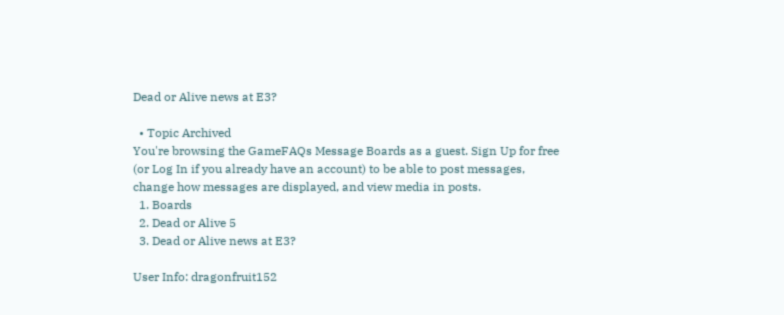Dead or Alive news at E3?

  • Topic Archived
You're browsing the GameFAQs Message Boards as a guest. Sign Up for free (or Log In if you already have an account) to be able to post messages, change how messages are displayed, and view media in posts.
  1. Boards
  2. Dead or Alive 5
  3. Dead or Alive news at E3?

User Info: dragonfruit152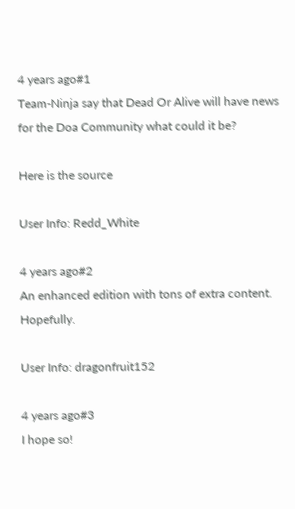4 years ago#1
Team-Ninja say that Dead Or Alive will have news for the Doa Community what could it be?

Here is the source

User Info: Redd_White

4 years ago#2
An enhanced edition with tons of extra content. Hopefully.

User Info: dragonfruit152

4 years ago#3
I hope so!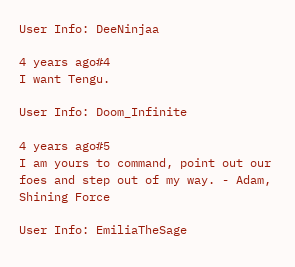User Info: DeeNinjaa

4 years ago#4
I want Tengu.

User Info: Doom_Infinite

4 years ago#5
I am yours to command, point out our foes and step out of my way. - Adam, Shining Force

User Info: EmiliaTheSage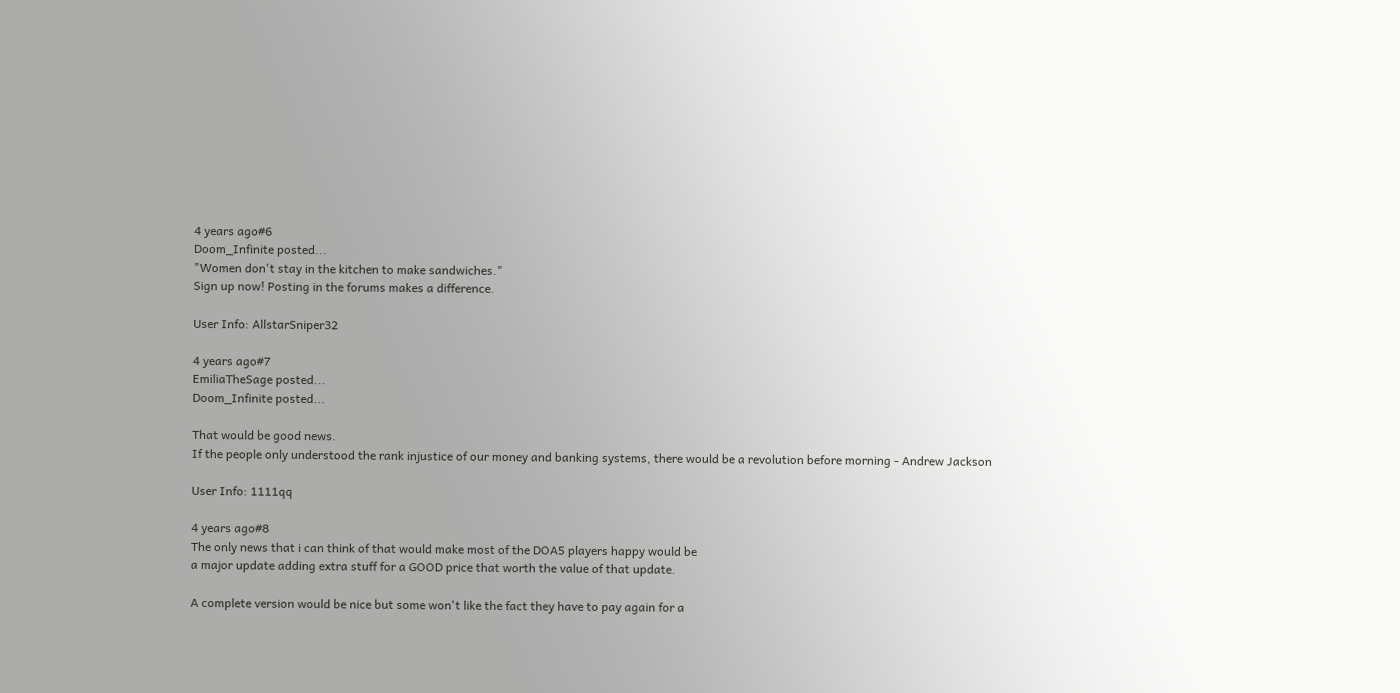4 years ago#6
Doom_Infinite posted...
"Women don't stay in the kitchen to make sandwiches."
Sign up now! Posting in the forums makes a difference.

User Info: AllstarSniper32

4 years ago#7
EmiliaTheSage posted...
Doom_Infinite posted...

That would be good news.
If the people only understood the rank injustice of our money and banking systems, there would be a revolution before morning - Andrew Jackson

User Info: 1111qq

4 years ago#8
The only news that i can think of that would make most of the DOA5 players happy would be
a major update adding extra stuff for a GOOD price that worth the value of that update.

A complete version would be nice but some won't like the fact they have to pay again for a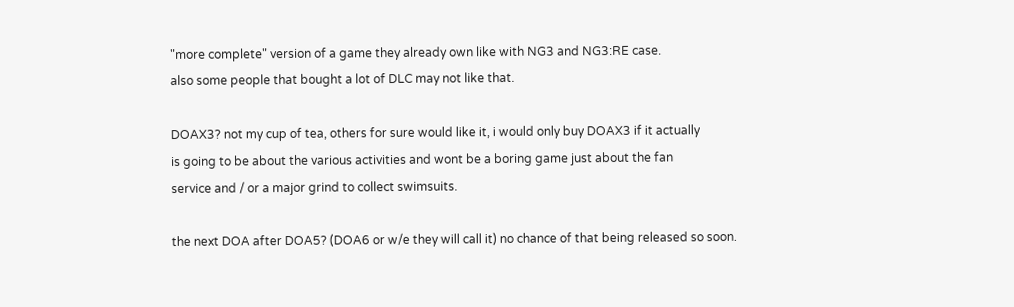"more complete" version of a game they already own like with NG3 and NG3:RE case.
also some people that bought a lot of DLC may not like that.

DOAX3? not my cup of tea, others for sure would like it, i would only buy DOAX3 if it actually
is going to be about the various activities and wont be a boring game just about the fan
service and / or a major grind to collect swimsuits.

the next DOA after DOA5? (DOA6 or w/e they will call it) no chance of that being released so soon.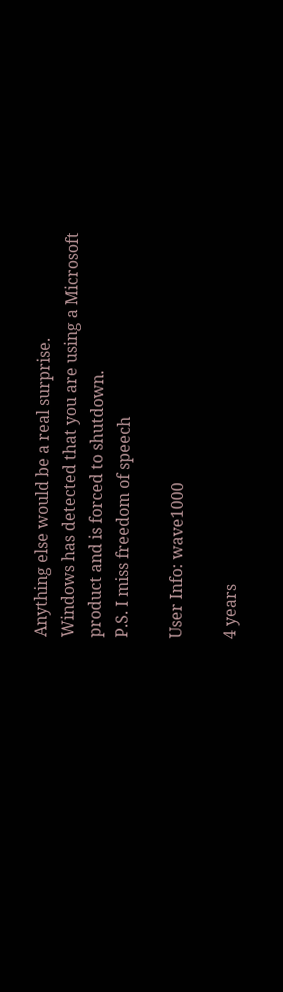Anything else would be a real surprise.
Windows has detected that you are using a Microsoft product and is forced to shutdown.
P.S. I miss freedom of speech

User Info: wave1000

4 years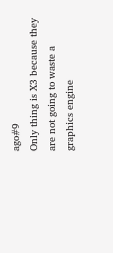ago#9
Only thing is X3 because they are not going to waste a graphics engine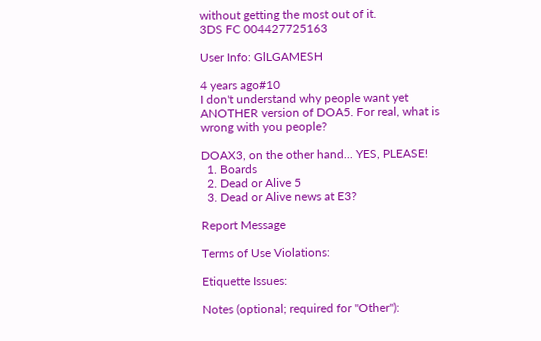without getting the most out of it.
3DS FC 004427725163

User Info: GlLGAMESH

4 years ago#10
I don't understand why people want yet ANOTHER version of DOA5. For real, what is wrong with you people?

DOAX3, on the other hand... YES, PLEASE!
  1. Boards
  2. Dead or Alive 5
  3. Dead or Alive news at E3?

Report Message

Terms of Use Violations:

Etiquette Issues:

Notes (optional; required for "Other"):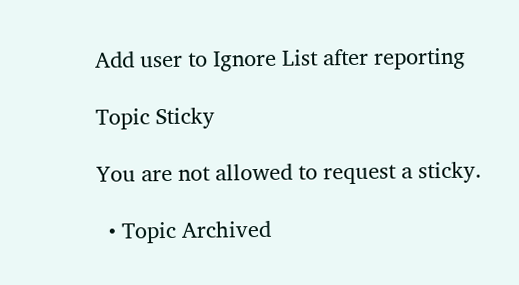Add user to Ignore List after reporting

Topic Sticky

You are not allowed to request a sticky.

  • Topic Archived